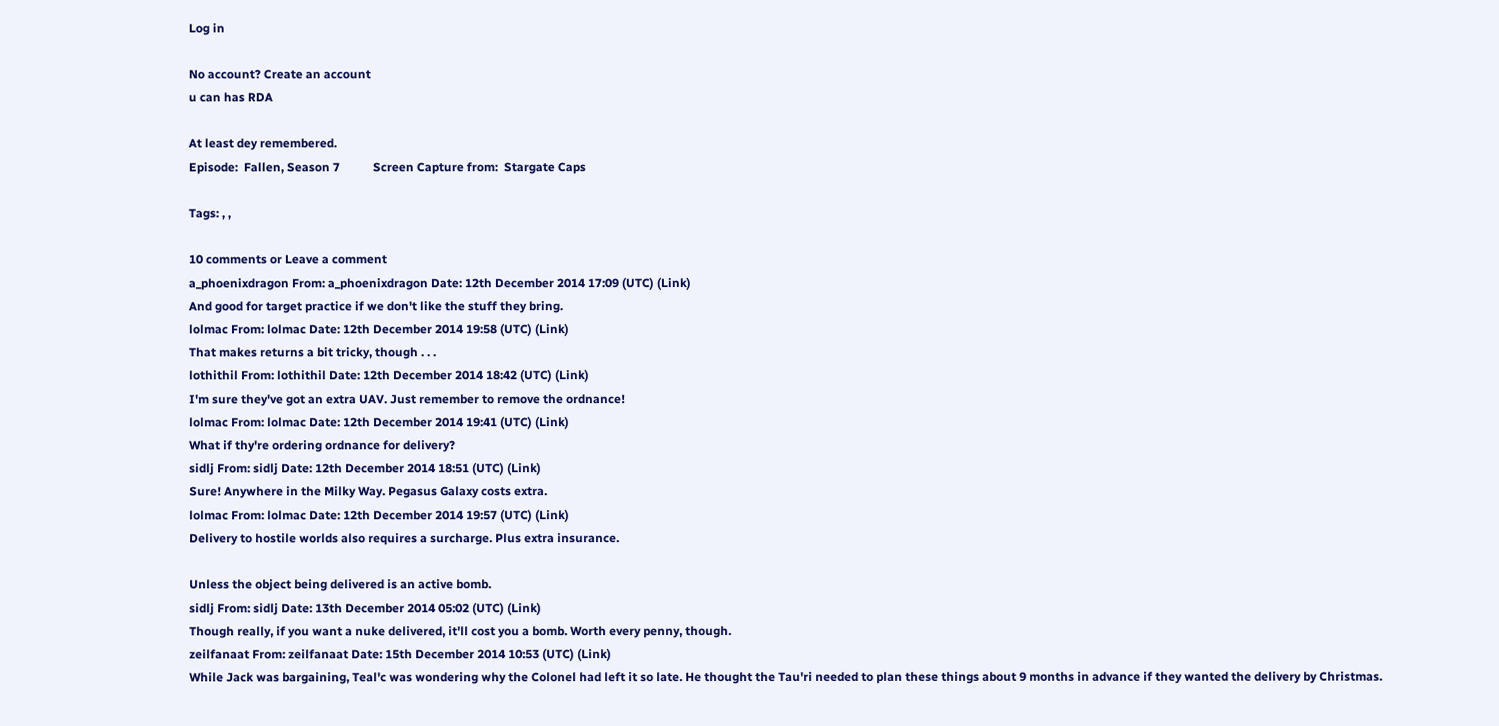Log in

No account? Create an account
u can has RDA

At least dey remembered.
Episode:  Fallen, Season 7           Screen Capture from:  Stargate Caps

Tags: , ,

10 comments or Leave a comment
a_phoenixdragon From: a_phoenixdragon Date: 12th December 2014 17:09 (UTC) (Link)
And good for target practice if we don't like the stuff they bring.
lolmac From: lolmac Date: 12th December 2014 19:58 (UTC) (Link)
That makes returns a bit tricky, though . . .
lothithil From: lothithil Date: 12th December 2014 18:42 (UTC) (Link)
I'm sure they've got an extra UAV. Just remember to remove the ordnance!
lolmac From: lolmac Date: 12th December 2014 19:41 (UTC) (Link)
What if thy're ordering ordnance for delivery?
sidlj From: sidlj Date: 12th December 2014 18:51 (UTC) (Link)
Sure! Anywhere in the Milky Way. Pegasus Galaxy costs extra.
lolmac From: lolmac Date: 12th December 2014 19:57 (UTC) (Link)
Delivery to hostile worlds also requires a surcharge. Plus extra insurance.

Unless the object being delivered is an active bomb.
sidlj From: sidlj Date: 13th December 2014 05:02 (UTC) (Link)
Though really, if you want a nuke delivered, it'll cost you a bomb. Worth every penny, though.
zeilfanaat From: zeilfanaat Date: 15th December 2014 10:53 (UTC) (Link)
While Jack was bargaining, Teal'c was wondering why the Colonel had left it so late. He thought the Tau'ri needed to plan these things about 9 months in advance if they wanted the delivery by Christmas.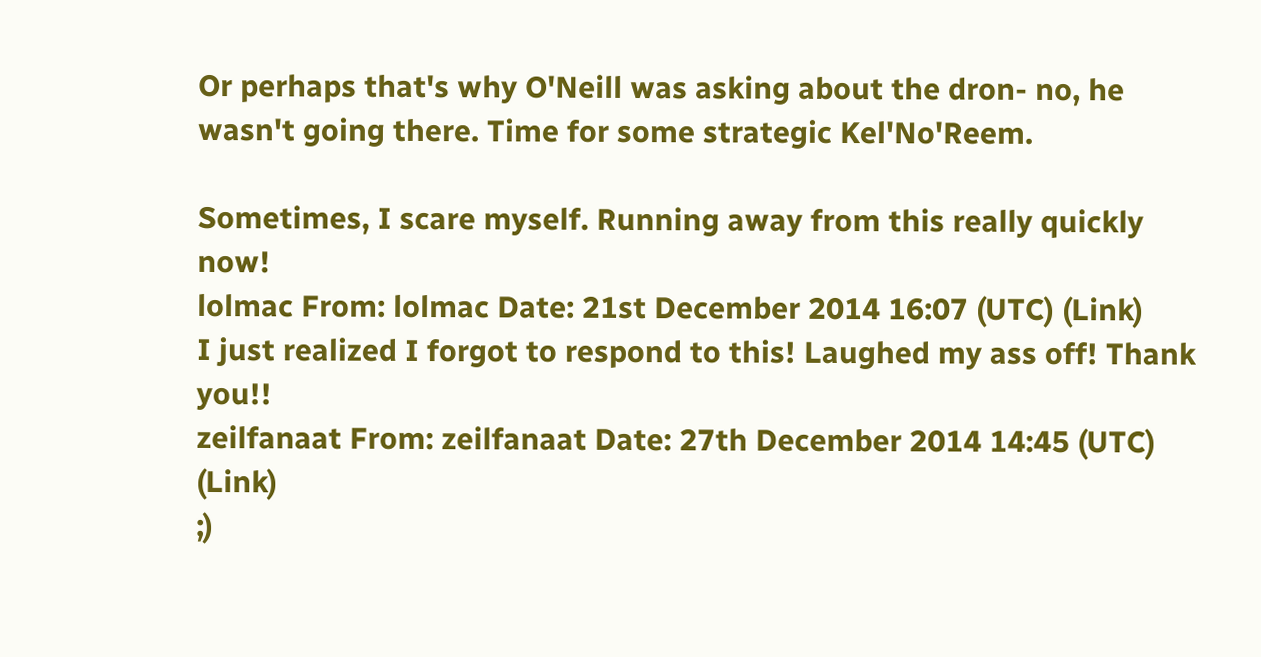Or perhaps that's why O'Neill was asking about the dron- no, he wasn't going there. Time for some strategic Kel'No'Reem.

Sometimes, I scare myself. Running away from this really quickly now!
lolmac From: lolmac Date: 21st December 2014 16:07 (UTC) (Link)
I just realized I forgot to respond to this! Laughed my ass off! Thank you!!
zeilfanaat From: zeilfanaat Date: 27th December 2014 14:45 (UTC) (Link)
;)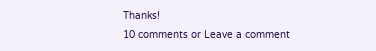Thanks!
10 comments or Leave a comment